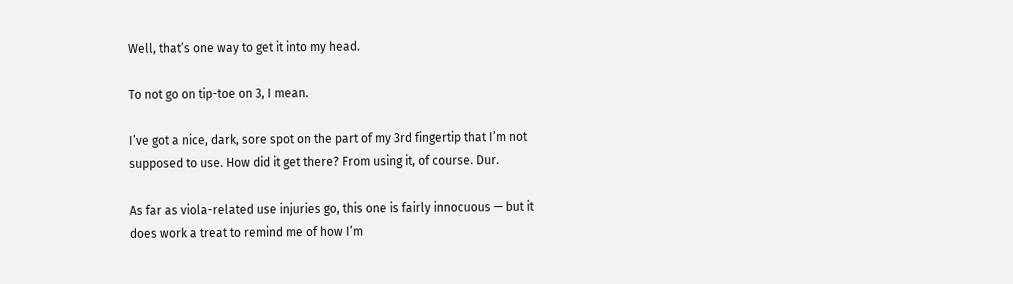Well, that’s one way to get it into my head.

To not go on tip-toe on 3, I mean.

I’ve got a nice, dark, sore spot on the part of my 3rd fingertip that I’m not supposed to use. How did it get there? From using it, of course. Dur.

As far as viola-related use injuries go, this one is fairly innocuous — but it does work a treat to remind me of how I’m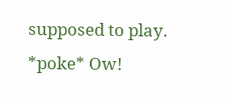supposed to play. *poke* Ow!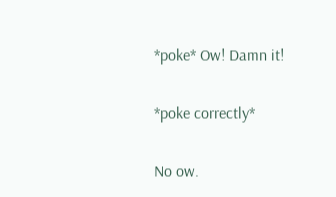*poke* Ow! Damn it!

*poke correctly*

No ow.